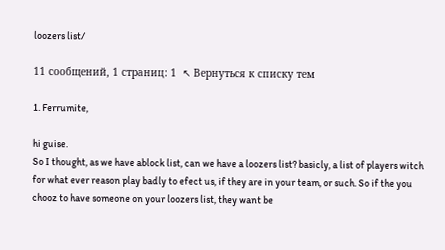loozers list/

11 сообщений, 1 страниц: 1  ↖ Вернуться к списку тем

1. Ferrumite,

hi guise.
So I thought, as we have ablock list, can we have a loozers list? basicly, a list of players witch for what ever reason play badly to efect us, if they are in your team, or such. So if the you chooz to have someone on your loozers list, they want be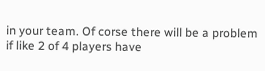in your team. Of corse there will be a problem if like 2 of 4 players have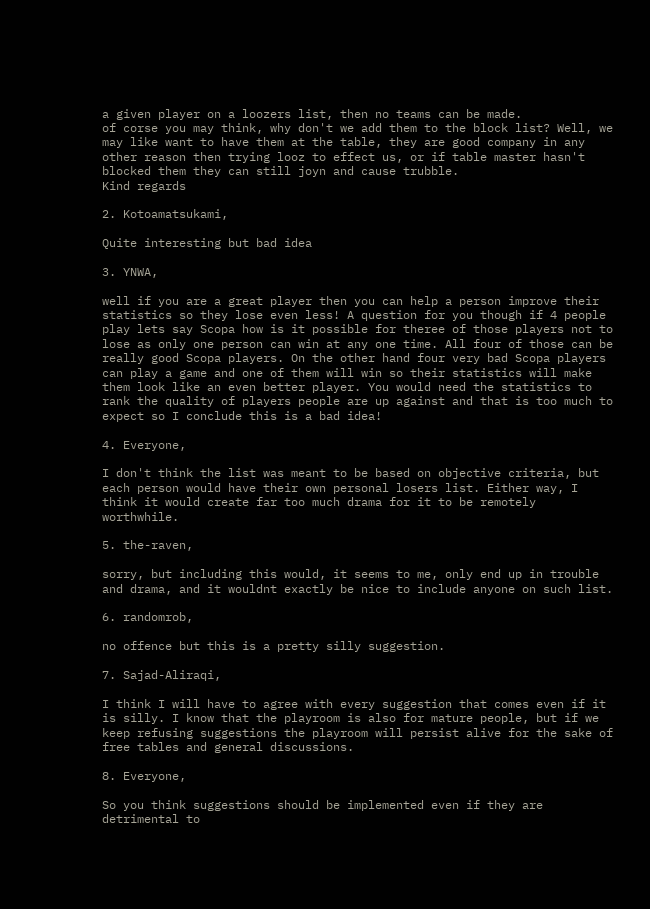a given player on a loozers list, then no teams can be made.
of corse you may think, why don't we add them to the block list? Well, we may like want to have them at the table, they are good company in any other reason then trying looz to effect us, or if table master hasn't blocked them they can still joyn and cause trubble.
Kind regards

2. Kotoamatsukami,

Quite interesting but bad idea

3. YNWA,

well if you are a great player then you can help a person improve their statistics so they lose even less! A question for you though if 4 people play lets say Scopa how is it possible for theree of those players not to lose as only one person can win at any one time. All four of those can be really good Scopa players. On the other hand four very bad Scopa players can play a game and one of them will win so their statistics will make them look like an even better player. You would need the statistics to rank the quality of players people are up against and that is too much to expect so I conclude this is a bad idea!

4. Everyone,

I don't think the list was meant to be based on objective criteria, but each person would have their own personal losers list. Either way, I think it would create far too much drama for it to be remotely worthwhile.

5. the-raven,

sorry, but including this would, it seems to me, only end up in trouble and drama, and it wouldnt exactly be nice to include anyone on such list.

6. randomrob,

no offence but this is a pretty silly suggestion.

7. Sajad-Aliraqi,

I think I will have to agree with every suggestion that comes even if it is silly. I know that the playroom is also for mature people, but if we keep refusing suggestions the playroom will persist alive for the sake of free tables and general discussions.

8. Everyone,

So you think suggestions should be implemented even if they are detrimental to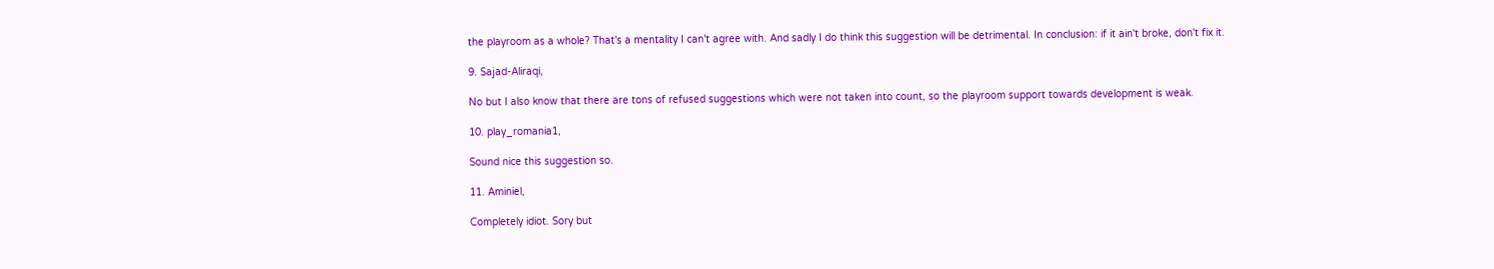the playroom as a whole? That's a mentality I can't agree with. And sadly I do think this suggestion will be detrimental. In conclusion: if it ain't broke, don't fix it.

9. Sajad-Aliraqi,

No but I also know that there are tons of refused suggestions which were not taken into count, so the playroom support towards development is weak.

10. play_romania1,

Sound nice this suggestion so.

11. Aminiel,

Completely idiot. Sory but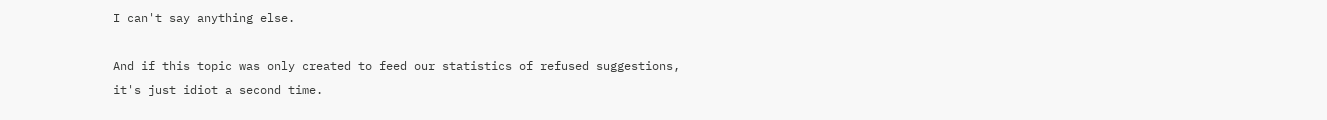I can't say anything else.

And if this topic was only created to feed our statistics of refused suggestions, it's just idiot a second time.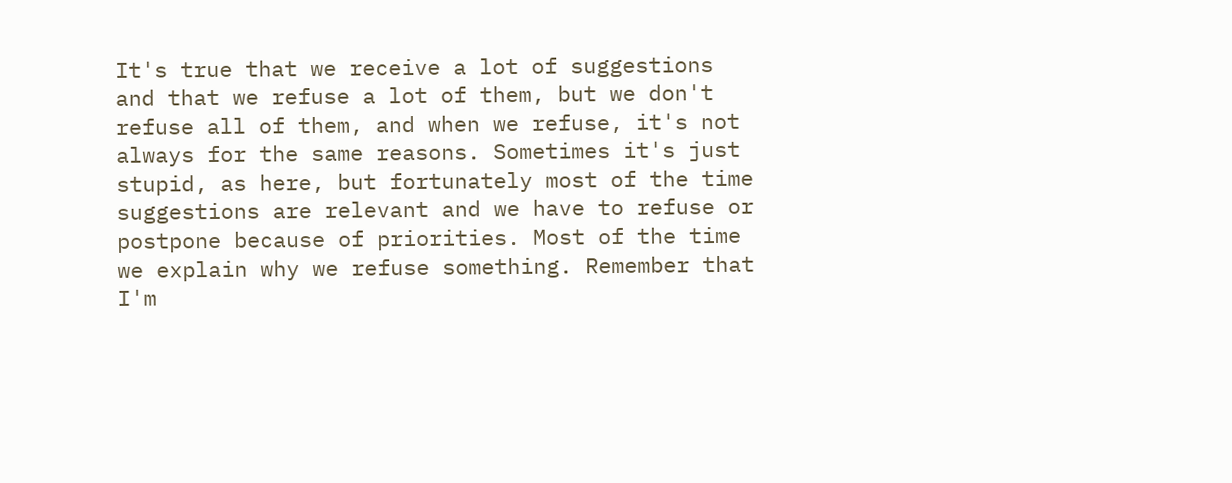It's true that we receive a lot of suggestions and that we refuse a lot of them, but we don't refuse all of them, and when we refuse, it's not always for the same reasons. Sometimes it's just stupid, as here, but fortunately most of the time suggestions are relevant and we have to refuse or postpone because of priorities. Most of the time we explain why we refuse something. Remember that I'm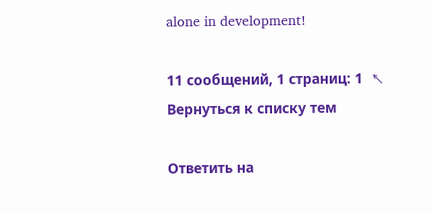alone in development!

11 сообщений, 1 страниц: 1  ↖ Вернуться к списку тем

Ответить на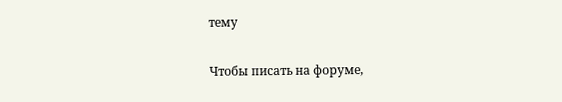тему

Чтобы писать на форуме,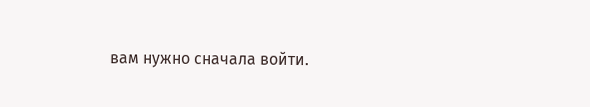вам нужно сначала войти.